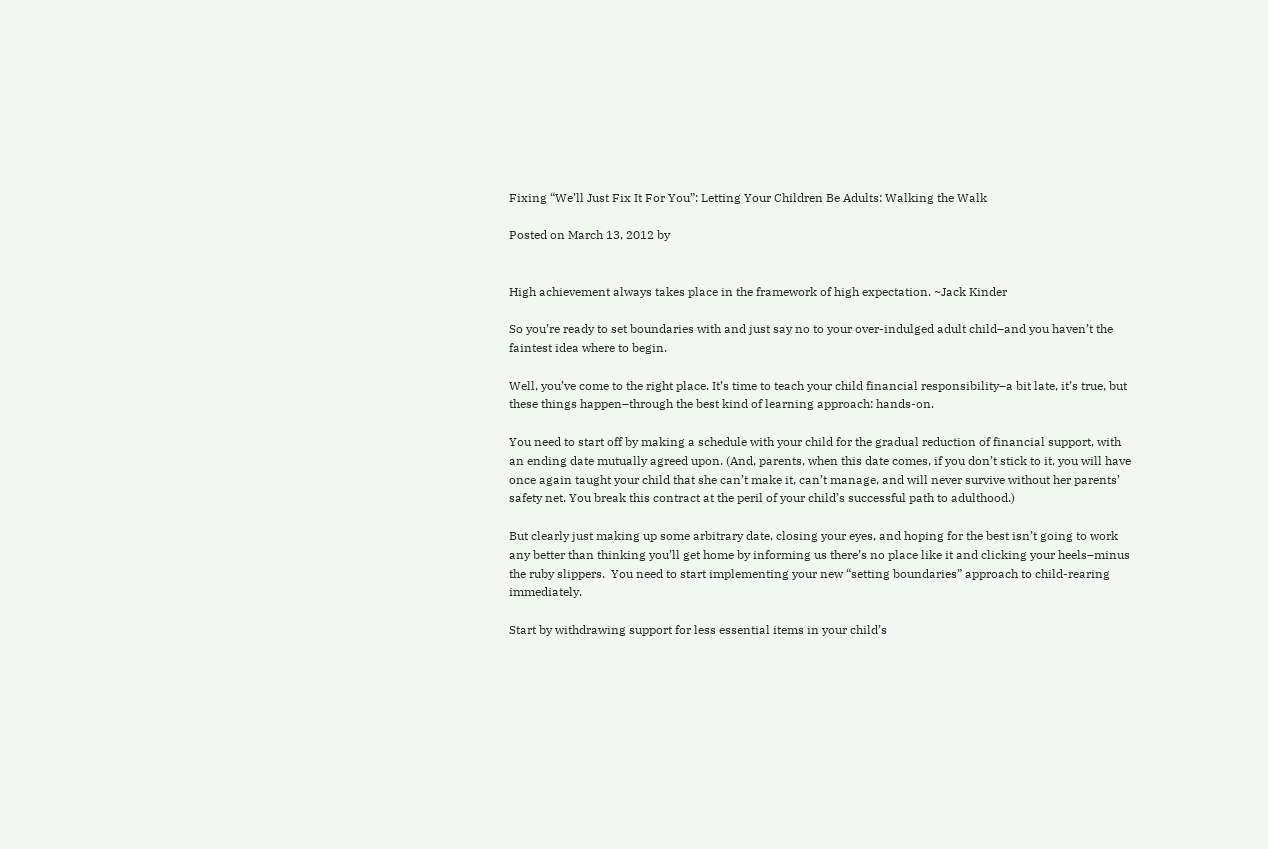Fixing “We’ll Just Fix It For You”: Letting Your Children Be Adults: Walking the Walk

Posted on March 13, 2012 by


High achievement always takes place in the framework of high expectation. ~Jack Kinder

So you’re ready to set boundaries with and just say no to your over-indulged adult child–and you haven’t the faintest idea where to begin.

Well, you’ve come to the right place. It’s time to teach your child financial responsibility–a bit late, it’s true, but these things happen–through the best kind of learning approach: hands-on.

You need to start off by making a schedule with your child for the gradual reduction of financial support, with an ending date mutually agreed upon. (And, parents, when this date comes, if you don’t stick to it, you will have once again taught your child that she can’t make it, can’t manage, and will never survive without her parents’ safety net. You break this contract at the peril of your child’s successful path to adulthood.)

But clearly just making up some arbitrary date, closing your eyes, and hoping for the best isn’t going to work any better than thinking you’ll get home by informing us there’s no place like it and clicking your heels–minus the ruby slippers.  You need to start implementing your new “setting boundaries” approach to child-rearing immediately.

Start by withdrawing support for less essential items in your child’s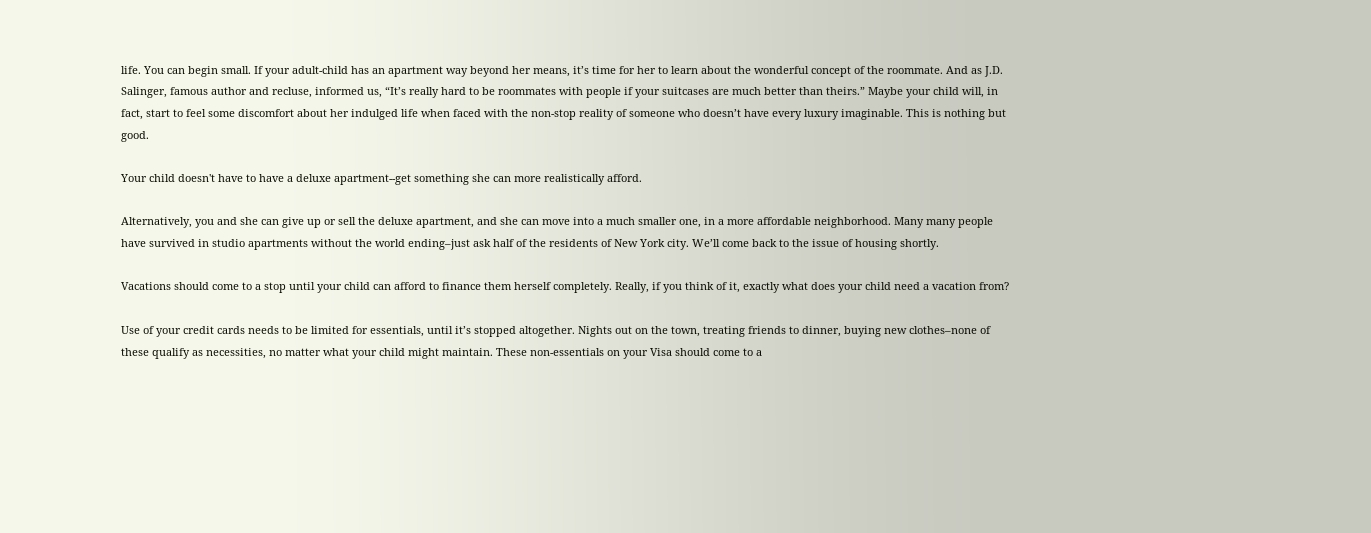life. You can begin small. If your adult-child has an apartment way beyond her means, it’s time for her to learn about the wonderful concept of the roommate. And as J.D. Salinger, famous author and recluse, informed us, “It’s really hard to be roommates with people if your suitcases are much better than theirs.” Maybe your child will, in fact, start to feel some discomfort about her indulged life when faced with the non-stop reality of someone who doesn’t have every luxury imaginable. This is nothing but good.

Your child doesn't have to have a deluxe apartment--get something she can more realistically afford.

Alternatively, you and she can give up or sell the deluxe apartment, and she can move into a much smaller one, in a more affordable neighborhood. Many many people have survived in studio apartments without the world ending–just ask half of the residents of New York city. We’ll come back to the issue of housing shortly.

Vacations should come to a stop until your child can afford to finance them herself completely. Really, if you think of it, exactly what does your child need a vacation from?

Use of your credit cards needs to be limited for essentials, until it’s stopped altogether. Nights out on the town, treating friends to dinner, buying new clothes–none of these qualify as necessities, no matter what your child might maintain. These non-essentials on your Visa should come to a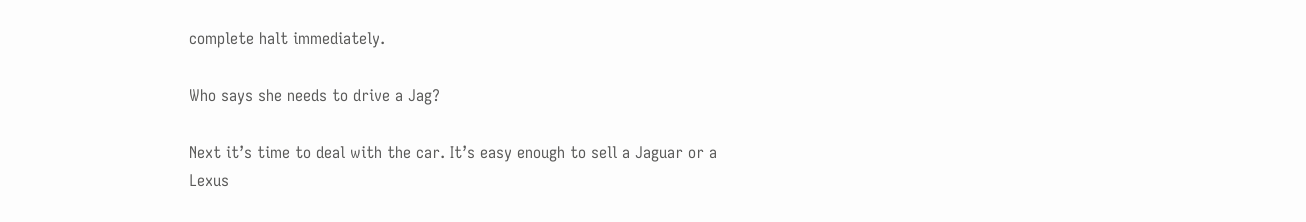complete halt immediately.

Who says she needs to drive a Jag?

Next it’s time to deal with the car. It’s easy enough to sell a Jaguar or a Lexus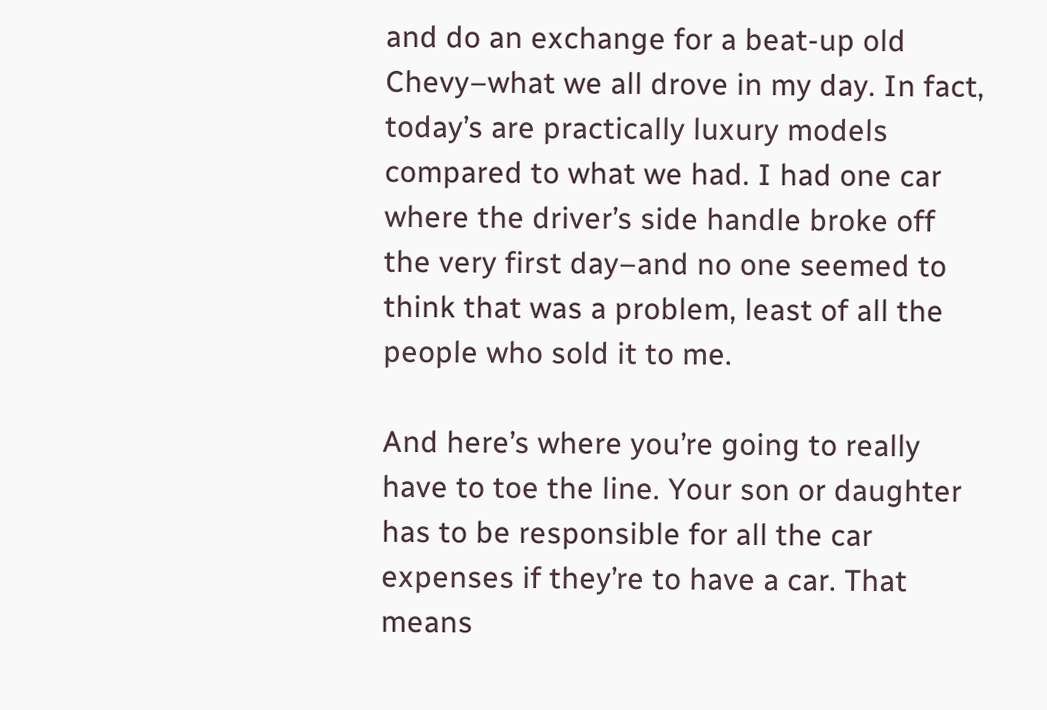and do an exchange for a beat-up old Chevy–what we all drove in my day. In fact, today’s are practically luxury models compared to what we had. I had one car where the driver’s side handle broke off the very first day–and no one seemed to think that was a problem, least of all the people who sold it to me.

And here’s where you’re going to really have to toe the line. Your son or daughter has to be responsible for all the car expenses if they’re to have a car. That means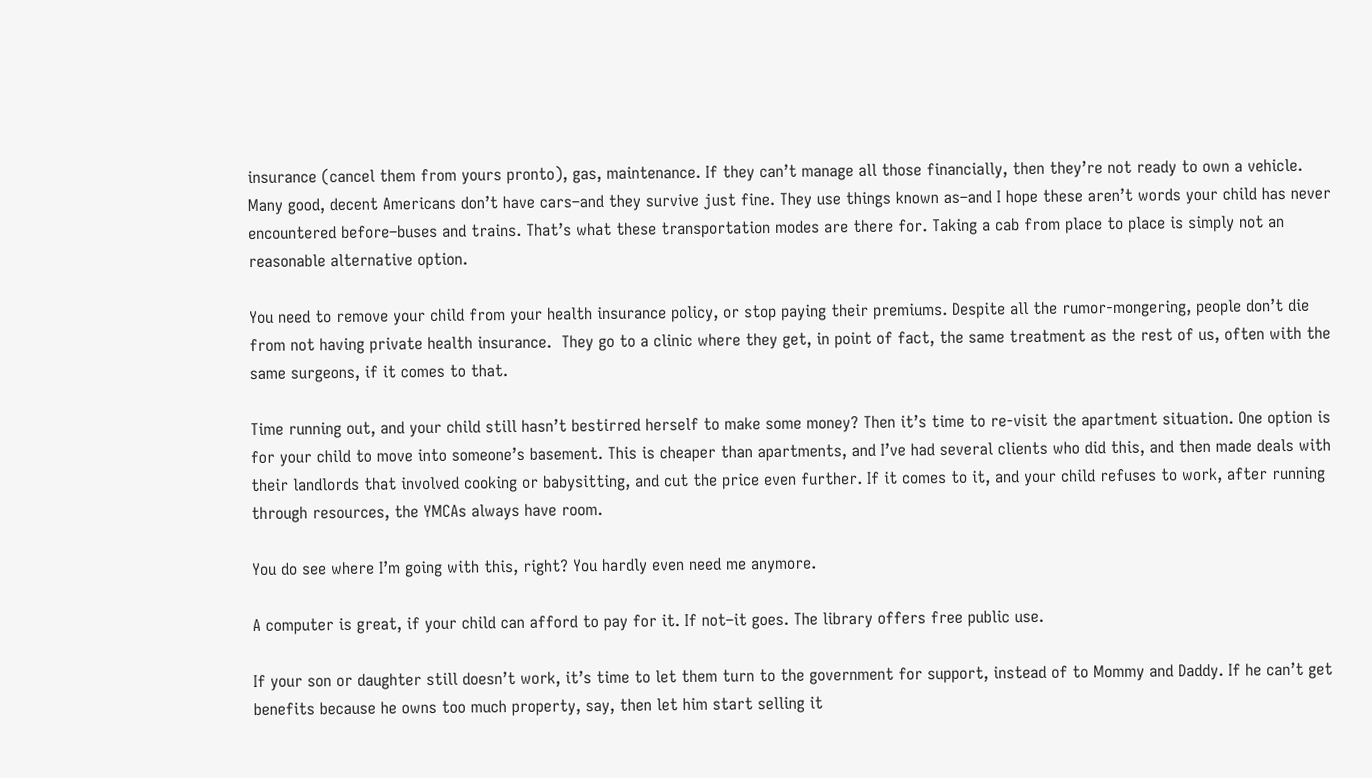insurance (cancel them from yours pronto), gas, maintenance. If they can’t manage all those financially, then they’re not ready to own a vehicle. Many good, decent Americans don’t have cars–and they survive just fine. They use things known as–and I hope these aren’t words your child has never encountered before–buses and trains. That’s what these transportation modes are there for. Taking a cab from place to place is simply not an reasonable alternative option.

You need to remove your child from your health insurance policy, or stop paying their premiums. Despite all the rumor-mongering, people don’t die from not having private health insurance.  They go to a clinic where they get, in point of fact, the same treatment as the rest of us, often with the same surgeons, if it comes to that.

Time running out, and your child still hasn’t bestirred herself to make some money? Then it’s time to re-visit the apartment situation. One option is for your child to move into someone’s basement. This is cheaper than apartments, and I’ve had several clients who did this, and then made deals with their landlords that involved cooking or babysitting, and cut the price even further. If it comes to it, and your child refuses to work, after running through resources, the YMCAs always have room.

You do see where I’m going with this, right? You hardly even need me anymore.

A computer is great, if your child can afford to pay for it. If not–it goes. The library offers free public use.

If your son or daughter still doesn’t work, it’s time to let them turn to the government for support, instead of to Mommy and Daddy. If he can’t get benefits because he owns too much property, say, then let him start selling it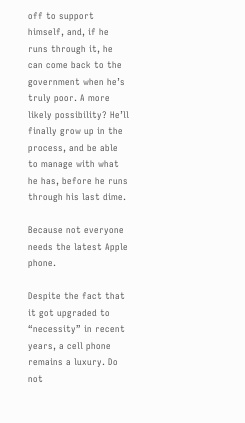off to support himself, and, if he runs through it, he can come back to the government when he’s truly poor. A more likely possibility? He’ll finally grow up in the process, and be able to manage with what he has, before he runs through his last dime.

Because not everyone needs the latest Apple phone.

Despite the fact that it got upgraded to “necessity” in recent years, a cell phone remains a luxury. Do not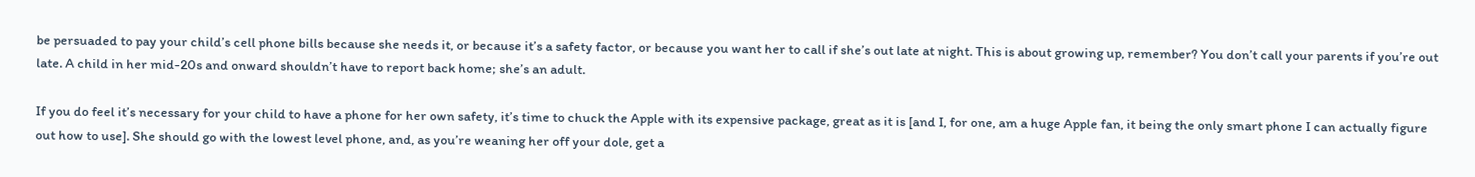be persuaded to pay your child’s cell phone bills because she needs it, or because it’s a safety factor, or because you want her to call if she’s out late at night. This is about growing up, remember? You don’t call your parents if you’re out late. A child in her mid-20s and onward shouldn’t have to report back home; she’s an adult.

If you do feel it’s necessary for your child to have a phone for her own safety, it’s time to chuck the Apple with its expensive package, great as it is [and I, for one, am a huge Apple fan, it being the only smart phone I can actually figure out how to use]. She should go with the lowest level phone, and, as you’re weaning her off your dole, get a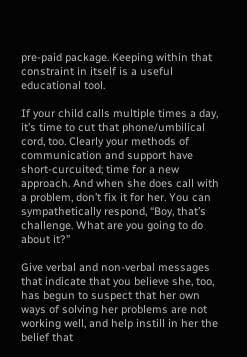pre-paid package. Keeping within that constraint in itself is a useful educational tool.

If your child calls multiple times a day, it’s time to cut that phone/umbilical cord, too. Clearly your methods of communication and support have short-curcuited; time for a new approach. And when she does call with a problem, don’t fix it for her. You can sympathetically respond, “Boy, that’s challenge. What are you going to do about it?”

Give verbal and non-verbal messages that indicate that you believe she, too, has begun to suspect that her own ways of solving her problems are not working well, and help instill in her the belief that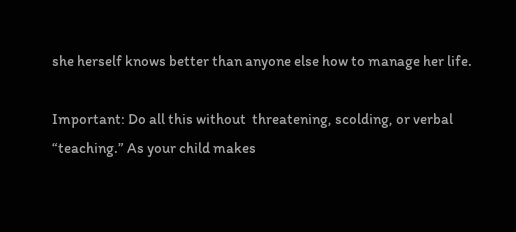she herself knows better than anyone else how to manage her life.

Important: Do all this without  threatening, scolding, or verbal “teaching.” As your child makes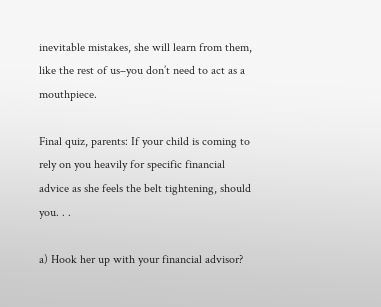inevitable mistakes, she will learn from them, like the rest of us–you don’t need to act as a mouthpiece.

Final quiz, parents: If your child is coming to rely on you heavily for specific financial advice as she feels the belt tightening, should you. . .

a) Hook her up with your financial advisor?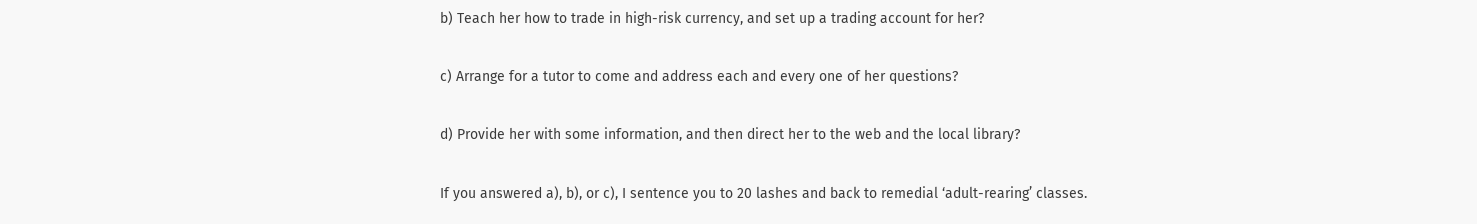b) Teach her how to trade in high-risk currency, and set up a trading account for her?

c) Arrange for a tutor to come and address each and every one of her questions?

d) Provide her with some information, and then direct her to the web and the local library?

If you answered a), b), or c), I sentence you to 20 lashes and back to remedial ‘adult-rearing’ classes.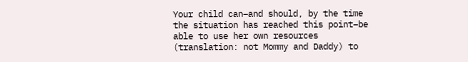Your child can–and should, by the time the situation has reached this point–be able to use her own resources (translation: not Mommy and Daddy) to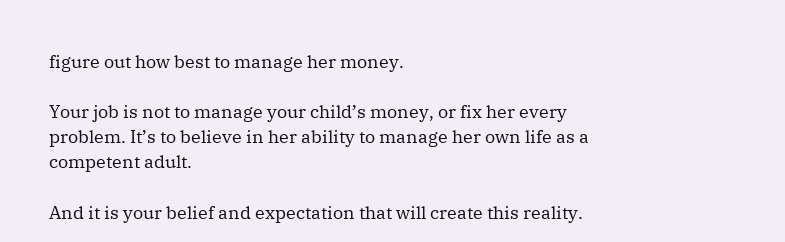figure out how best to manage her money.

Your job is not to manage your child’s money, or fix her every problem. It’s to believe in her ability to manage her own life as a competent adult.

And it is your belief and expectation that will create this reality.